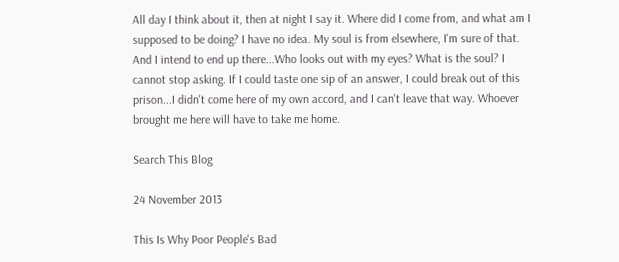All day I think about it, then at night I say it. Where did I come from, and what am I supposed to be doing? I have no idea. My soul is from elsewhere, I'm sure of that. And I intend to end up there...Who looks out with my eyes? What is the soul? I cannot stop asking. If I could taste one sip of an answer, I could break out of this prison...I didn't come here of my own accord, and I can't leave that way. Whoever brought me here will have to take me home.

Search This Blog

24 November 2013

This Is Why Poor People's Bad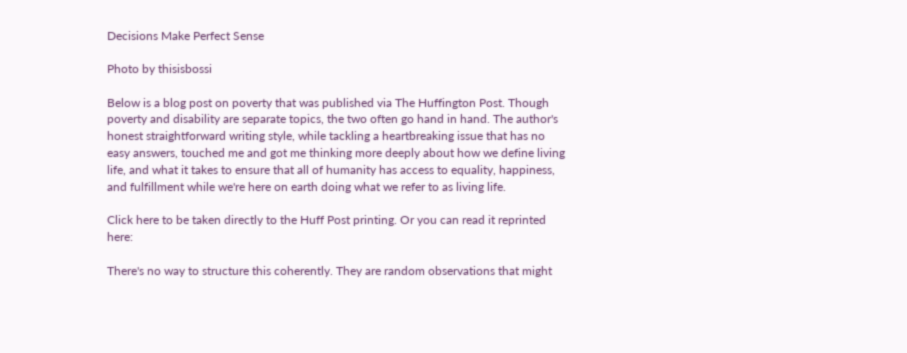Decisions Make Perfect Sense

Photo by thisisbossi

Below is a blog post on poverty that was published via The Huffington Post. Though poverty and disability are separate topics, the two often go hand in hand. The author's honest straightforward writing style, while tackling a heartbreaking issue that has no easy answers, touched me and got me thinking more deeply about how we define living life, and what it takes to ensure that all of humanity has access to equality, happiness, and fulfillment while we're here on earth doing what we refer to as living life.

Click here to be taken directly to the Huff Post printing. Or you can read it reprinted here:

There's no way to structure this coherently. They are random observations that might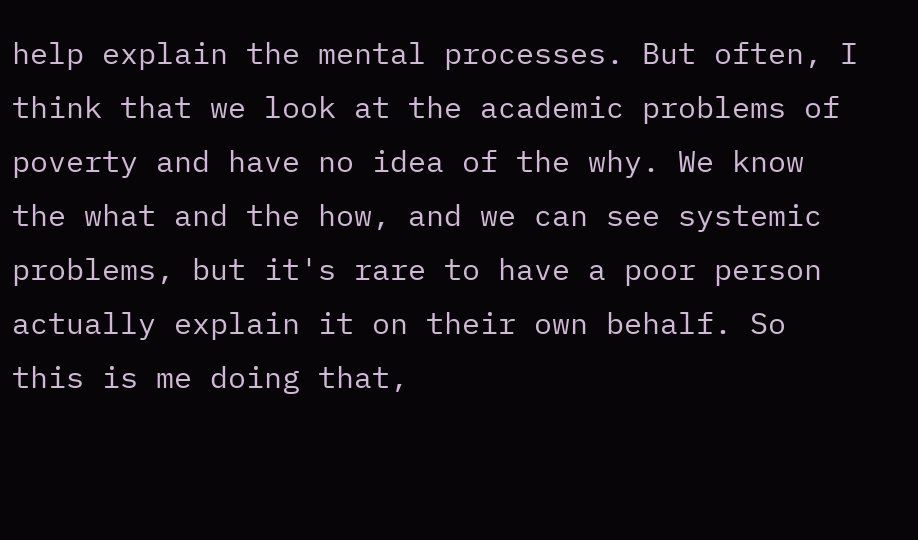help explain the mental processes. But often, I think that we look at the academic problems of poverty and have no idea of the why. We know the what and the how, and we can see systemic problems, but it's rare to have a poor person actually explain it on their own behalf. So this is me doing that,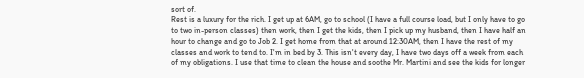sort of.
Rest is a luxury for the rich. I get up at 6AM, go to school (I have a full course load, but I only have to go to two in-person classes) then work, then I get the kids, then I pick up my husband, then I have half an hour to change and go to Job 2. I get home from that at around 12:30AM, then I have the rest of my classes and work to tend to. I'm in bed by 3. This isn't every day, I have two days off a week from each of my obligations. I use that time to clean the house and soothe Mr. Martini and see the kids for longer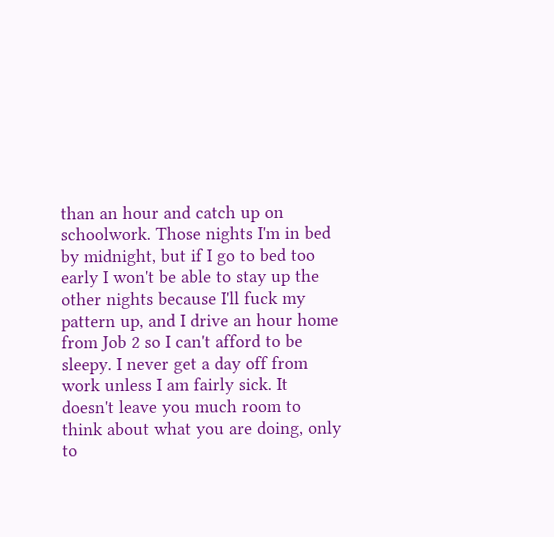than an hour and catch up on schoolwork. Those nights I'm in bed by midnight, but if I go to bed too early I won't be able to stay up the other nights because I'll fuck my pattern up, and I drive an hour home from Job 2 so I can't afford to be sleepy. I never get a day off from work unless I am fairly sick. It doesn't leave you much room to think about what you are doing, only to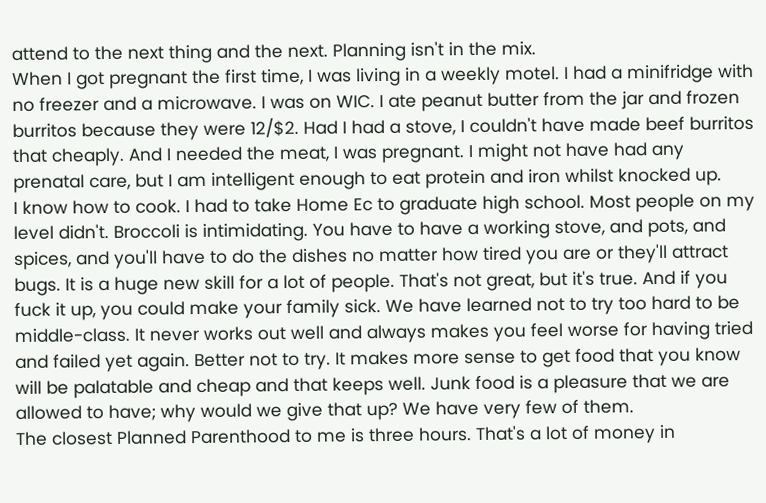attend to the next thing and the next. Planning isn't in the mix.
When I got pregnant the first time, I was living in a weekly motel. I had a minifridge with no freezer and a microwave. I was on WIC. I ate peanut butter from the jar and frozen burritos because they were 12/$2. Had I had a stove, I couldn't have made beef burritos that cheaply. And I needed the meat, I was pregnant. I might not have had any prenatal care, but I am intelligent enough to eat protein and iron whilst knocked up.
I know how to cook. I had to take Home Ec to graduate high school. Most people on my level didn't. Broccoli is intimidating. You have to have a working stove, and pots, and spices, and you'll have to do the dishes no matter how tired you are or they'll attract bugs. It is a huge new skill for a lot of people. That's not great, but it's true. And if you fuck it up, you could make your family sick. We have learned not to try too hard to be middle-class. It never works out well and always makes you feel worse for having tried and failed yet again. Better not to try. It makes more sense to get food that you know will be palatable and cheap and that keeps well. Junk food is a pleasure that we are allowed to have; why would we give that up? We have very few of them.
The closest Planned Parenthood to me is three hours. That's a lot of money in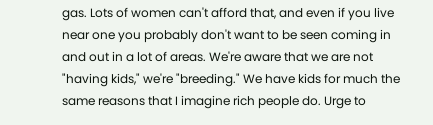gas. Lots of women can't afford that, and even if you live near one you probably don't want to be seen coming in and out in a lot of areas. We're aware that we are not "having kids," we're "breeding." We have kids for much the same reasons that I imagine rich people do. Urge to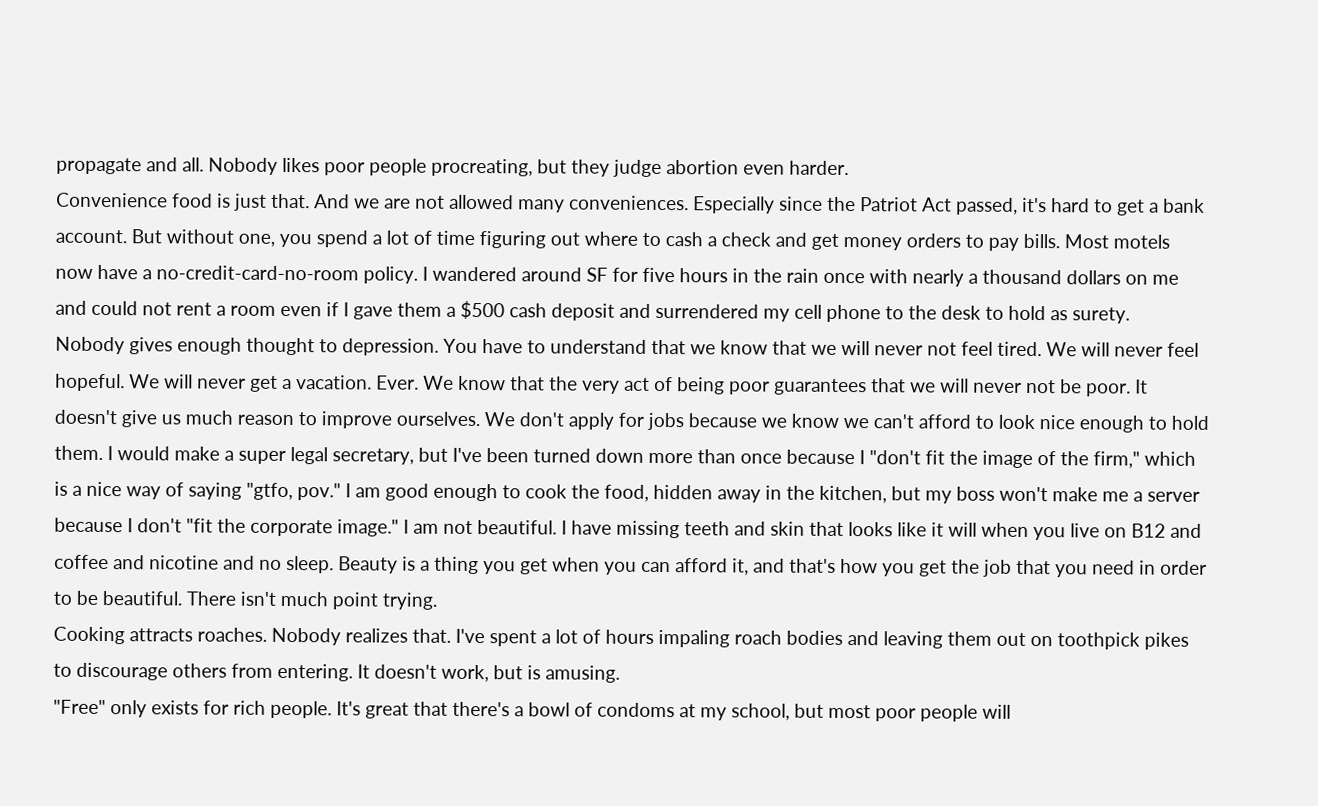propagate and all. Nobody likes poor people procreating, but they judge abortion even harder.
Convenience food is just that. And we are not allowed many conveniences. Especially since the Patriot Act passed, it's hard to get a bank account. But without one, you spend a lot of time figuring out where to cash a check and get money orders to pay bills. Most motels now have a no-credit-card-no-room policy. I wandered around SF for five hours in the rain once with nearly a thousand dollars on me and could not rent a room even if I gave them a $500 cash deposit and surrendered my cell phone to the desk to hold as surety.
Nobody gives enough thought to depression. You have to understand that we know that we will never not feel tired. We will never feel hopeful. We will never get a vacation. Ever. We know that the very act of being poor guarantees that we will never not be poor. It doesn't give us much reason to improve ourselves. We don't apply for jobs because we know we can't afford to look nice enough to hold them. I would make a super legal secretary, but I've been turned down more than once because I "don't fit the image of the firm," which is a nice way of saying "gtfo, pov." I am good enough to cook the food, hidden away in the kitchen, but my boss won't make me a server because I don't "fit the corporate image." I am not beautiful. I have missing teeth and skin that looks like it will when you live on B12 and coffee and nicotine and no sleep. Beauty is a thing you get when you can afford it, and that's how you get the job that you need in order to be beautiful. There isn't much point trying.
Cooking attracts roaches. Nobody realizes that. I've spent a lot of hours impaling roach bodies and leaving them out on toothpick pikes to discourage others from entering. It doesn't work, but is amusing.
"Free" only exists for rich people. It's great that there's a bowl of condoms at my school, but most poor people will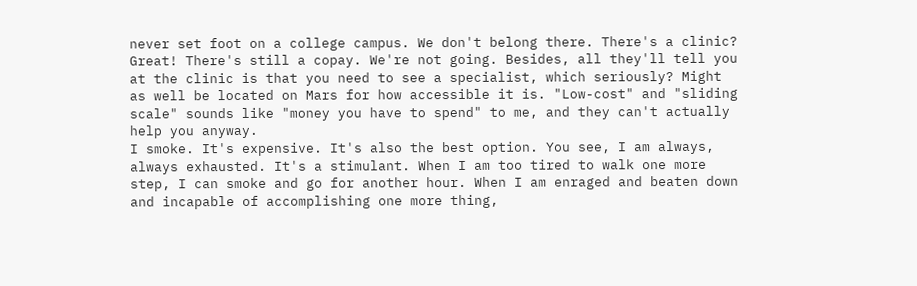never set foot on a college campus. We don't belong there. There's a clinic? Great! There's still a copay. We're not going. Besides, all they'll tell you at the clinic is that you need to see a specialist, which seriously? Might as well be located on Mars for how accessible it is. "Low-cost" and "sliding scale" sounds like "money you have to spend" to me, and they can't actually help you anyway.
I smoke. It's expensive. It's also the best option. You see, I am always, always exhausted. It's a stimulant. When I am too tired to walk one more step, I can smoke and go for another hour. When I am enraged and beaten down and incapable of accomplishing one more thing,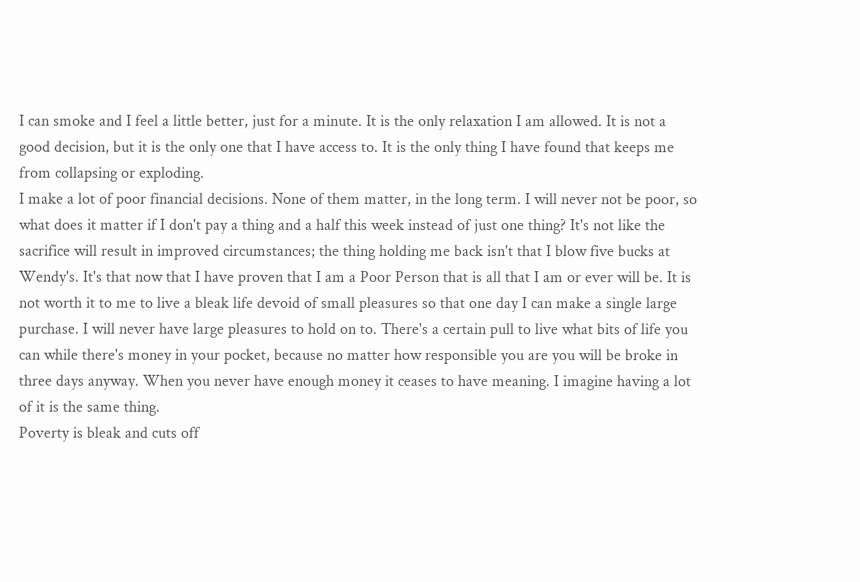I can smoke and I feel a little better, just for a minute. It is the only relaxation I am allowed. It is not a good decision, but it is the only one that I have access to. It is the only thing I have found that keeps me from collapsing or exploding.
I make a lot of poor financial decisions. None of them matter, in the long term. I will never not be poor, so what does it matter if I don't pay a thing and a half this week instead of just one thing? It's not like the sacrifice will result in improved circumstances; the thing holding me back isn't that I blow five bucks at Wendy's. It's that now that I have proven that I am a Poor Person that is all that I am or ever will be. It is not worth it to me to live a bleak life devoid of small pleasures so that one day I can make a single large purchase. I will never have large pleasures to hold on to. There's a certain pull to live what bits of life you can while there's money in your pocket, because no matter how responsible you are you will be broke in three days anyway. When you never have enough money it ceases to have meaning. I imagine having a lot of it is the same thing.
Poverty is bleak and cuts off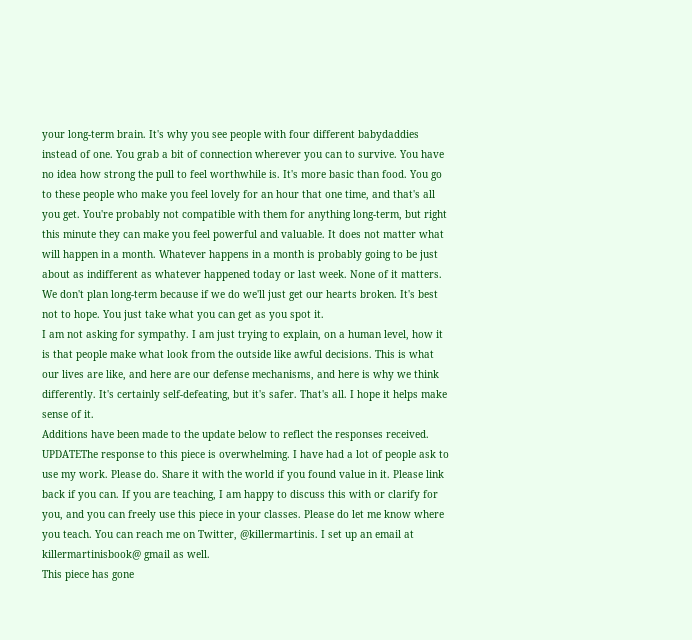your long-term brain. It's why you see people with four different babydaddies instead of one. You grab a bit of connection wherever you can to survive. You have no idea how strong the pull to feel worthwhile is. It's more basic than food. You go to these people who make you feel lovely for an hour that one time, and that's all you get. You're probably not compatible with them for anything long-term, but right this minute they can make you feel powerful and valuable. It does not matter what will happen in a month. Whatever happens in a month is probably going to be just about as indifferent as whatever happened today or last week. None of it matters. We don't plan long-term because if we do we'll just get our hearts broken. It's best not to hope. You just take what you can get as you spot it.
I am not asking for sympathy. I am just trying to explain, on a human level, how it is that people make what look from the outside like awful decisions. This is what our lives are like, and here are our defense mechanisms, and here is why we think differently. It's certainly self-defeating, but it's safer. That's all. I hope it helps make sense of it.
Additions have been made to the update below to reflect the responses received.
UPDATEThe response to this piece is overwhelming. I have had a lot of people ask to use my work. Please do. Share it with the world if you found value in it. Please link back if you can. If you are teaching, I am happy to discuss this with or clarify for you, and you can freely use this piece in your classes. Please do let me know where you teach. You can reach me on Twitter, @killermartinis. I set up an email at killermartinisbook@ gmail as well.
This piece has gone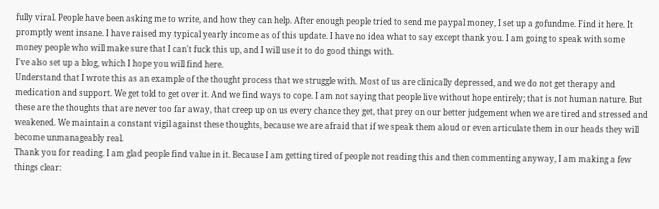fully viral. People have been asking me to write, and how they can help. After enough people tried to send me paypal money, I set up a gofundme. Find it here. It promptly went insane. I have raised my typical yearly income as of this update. I have no idea what to say except thank you. I am going to speak with some money people who will make sure that I can't fuck this up, and I will use it to do good things with.
I've also set up a blog, which I hope you will find here.
Understand that I wrote this as an example of the thought process that we struggle with. Most of us are clinically depressed, and we do not get therapy and medication and support. We get told to get over it. And we find ways to cope. I am not saying that people live without hope entirely; that is not human nature. But these are the thoughts that are never too far away, that creep up on us every chance they get, that prey on our better judgement when we are tired and stressed and weakened. We maintain a constant vigil against these thoughts, because we are afraid that if we speak them aloud or even articulate them in our heads they will become unmanageably real.
Thank you for reading. I am glad people find value in it. Because I am getting tired of people not reading this and then commenting anyway, I am making a few things clear: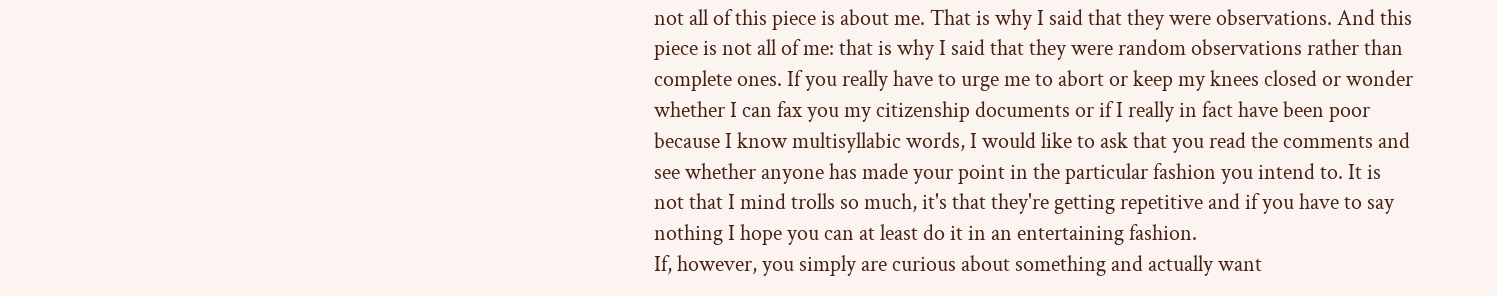not all of this piece is about me. That is why I said that they were observations. And this piece is not all of me: that is why I said that they were random observations rather than complete ones. If you really have to urge me to abort or keep my knees closed or wonder whether I can fax you my citizenship documents or if I really in fact have been poor because I know multisyllabic words, I would like to ask that you read the comments and see whether anyone has made your point in the particular fashion you intend to. It is not that I mind trolls so much, it's that they're getting repetitive and if you have to say nothing I hope you can at least do it in an entertaining fashion.
If, however, you simply are curious about something and actually want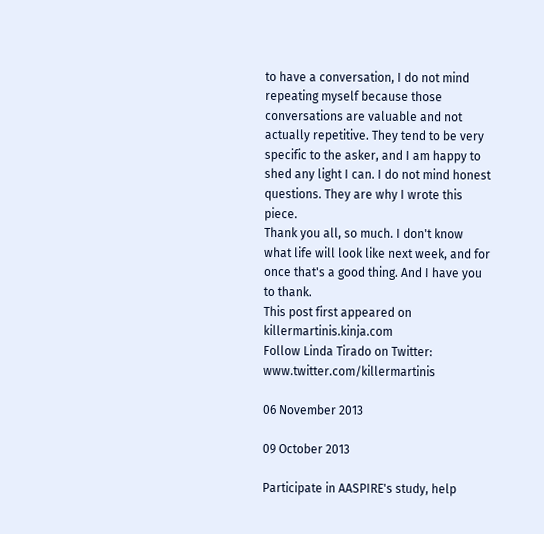to have a conversation, I do not mind repeating myself because those conversations are valuable and not actually repetitive. They tend to be very specific to the asker, and I am happy to shed any light I can. I do not mind honest questions. They are why I wrote this piece.
Thank you all, so much. I don't know what life will look like next week, and for once that's a good thing. And I have you to thank.
This post first appeared on killermartinis.kinja.com
Follow Linda Tirado on Twitter: www.twitter.com/killermartinis

06 November 2013

09 October 2013

Participate in AASPIRE's study, help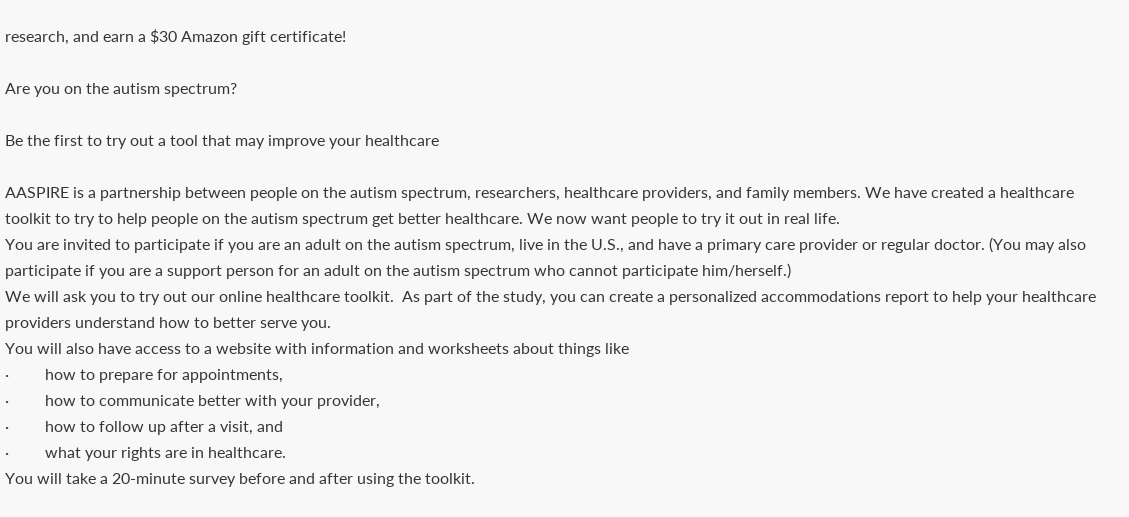research, and earn a $30 Amazon gift certificate!

Are you on the autism spectrum?

Be the first to try out a tool that may improve your healthcare

AASPIRE is a partnership between people on the autism spectrum, researchers, healthcare providers, and family members. We have created a healthcare toolkit to try to help people on the autism spectrum get better healthcare. We now want people to try it out in real life.
You are invited to participate if you are an adult on the autism spectrum, live in the U.S., and have a primary care provider or regular doctor. (You may also participate if you are a support person for an adult on the autism spectrum who cannot participate him/herself.)
We will ask you to try out our online healthcare toolkit.  As part of the study, you can create a personalized accommodations report to help your healthcare providers understand how to better serve you.
You will also have access to a website with information and worksheets about things like
·         how to prepare for appointments,
·         how to communicate better with your provider,
·         how to follow up after a visit, and
·         what your rights are in healthcare.
You will take a 20-minute survey before and after using the toolkit.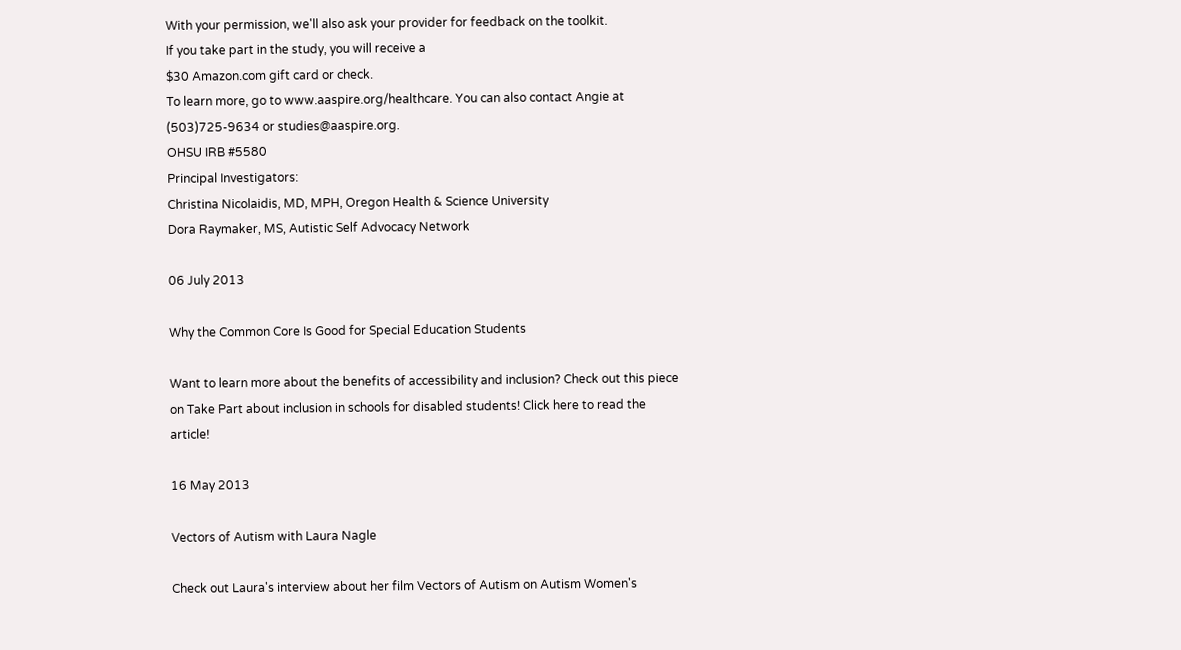With your permission, we'll also ask your provider for feedback on the toolkit.
If you take part in the study, you will receive a
$30 Amazon.com gift card or check.
To learn more, go to www.aaspire.org/healthcare. You can also contact Angie at (503)725-9634 or studies@aaspire.org.
OHSU IRB #5580
Principal Investigators:
Christina Nicolaidis, MD, MPH, Oregon Health & Science University
Dora Raymaker, MS, Autistic Self Advocacy Network

06 July 2013

Why the Common Core Is Good for Special Education Students

Want to learn more about the benefits of accessibility and inclusion? Check out this piece on Take Part about inclusion in schools for disabled students! Click here to read the article!

16 May 2013

Vectors of Autism with Laura Nagle

Check out Laura's interview about her film Vectors of Autism on Autism Women's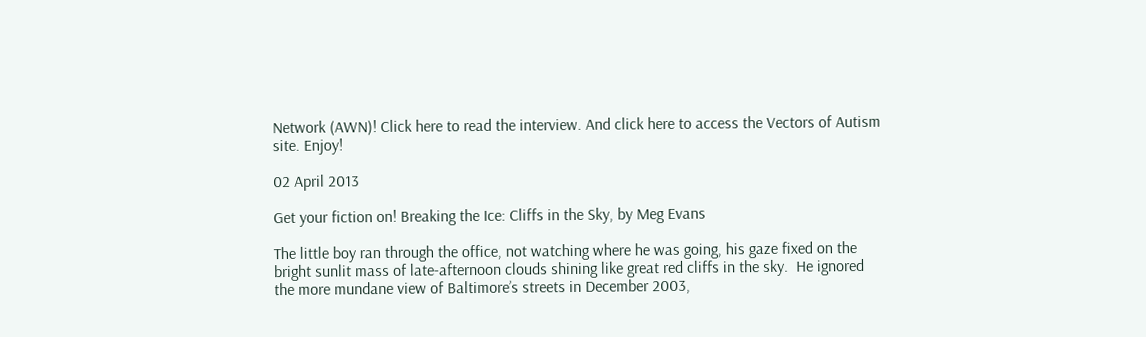Network (AWN)! Click here to read the interview. And click here to access the Vectors of Autism site. Enjoy!

02 April 2013

Get your fiction on! Breaking the Ice: Cliffs in the Sky, by Meg Evans

The little boy ran through the office, not watching where he was going, his gaze fixed on the bright sunlit mass of late-afternoon clouds shining like great red cliffs in the sky.  He ignored the more mundane view of Baltimore’s streets in December 2003,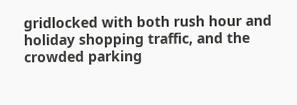gridlocked with both rush hour and holiday shopping traffic, and the crowded parking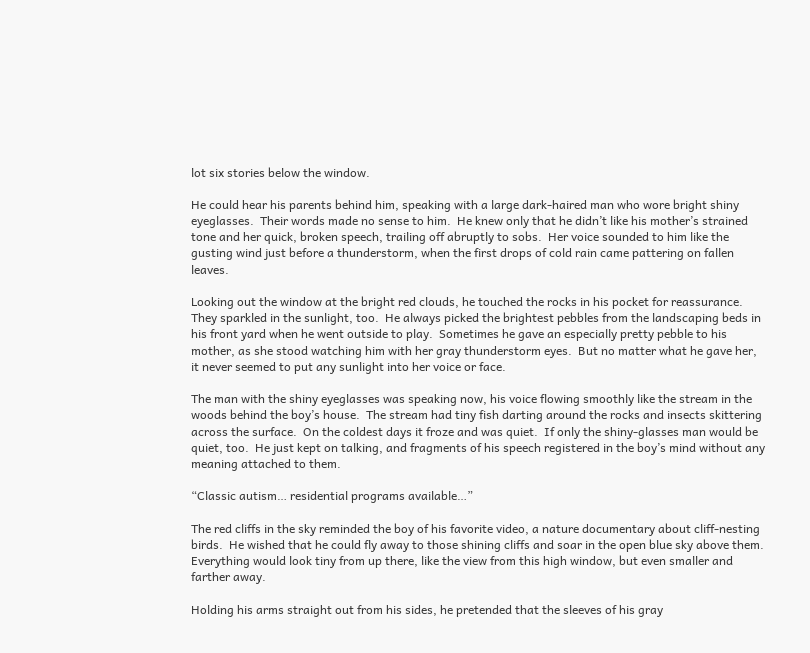lot six stories below the window.

He could hear his parents behind him, speaking with a large dark-haired man who wore bright shiny eyeglasses.  Their words made no sense to him.  He knew only that he didn’t like his mother’s strained tone and her quick, broken speech, trailing off abruptly to sobs.  Her voice sounded to him like the gusting wind just before a thunderstorm, when the first drops of cold rain came pattering on fallen leaves.

Looking out the window at the bright red clouds, he touched the rocks in his pocket for reassurance.  They sparkled in the sunlight, too.  He always picked the brightest pebbles from the landscaping beds in his front yard when he went outside to play.  Sometimes he gave an especially pretty pebble to his mother, as she stood watching him with her gray thunderstorm eyes.  But no matter what he gave her, it never seemed to put any sunlight into her voice or face.

The man with the shiny eyeglasses was speaking now, his voice flowing smoothly like the stream in the woods behind the boy’s house.  The stream had tiny fish darting around the rocks and insects skittering across the surface.  On the coldest days it froze and was quiet.  If only the shiny-glasses man would be quiet, too.  He just kept on talking, and fragments of his speech registered in the boy’s mind without any meaning attached to them.

“Classic autism… residential programs available…”

The red cliffs in the sky reminded the boy of his favorite video, a nature documentary about cliff-nesting birds.  He wished that he could fly away to those shining cliffs and soar in the open blue sky above them.  Everything would look tiny from up there, like the view from this high window, but even smaller and farther away.

Holding his arms straight out from his sides, he pretended that the sleeves of his gray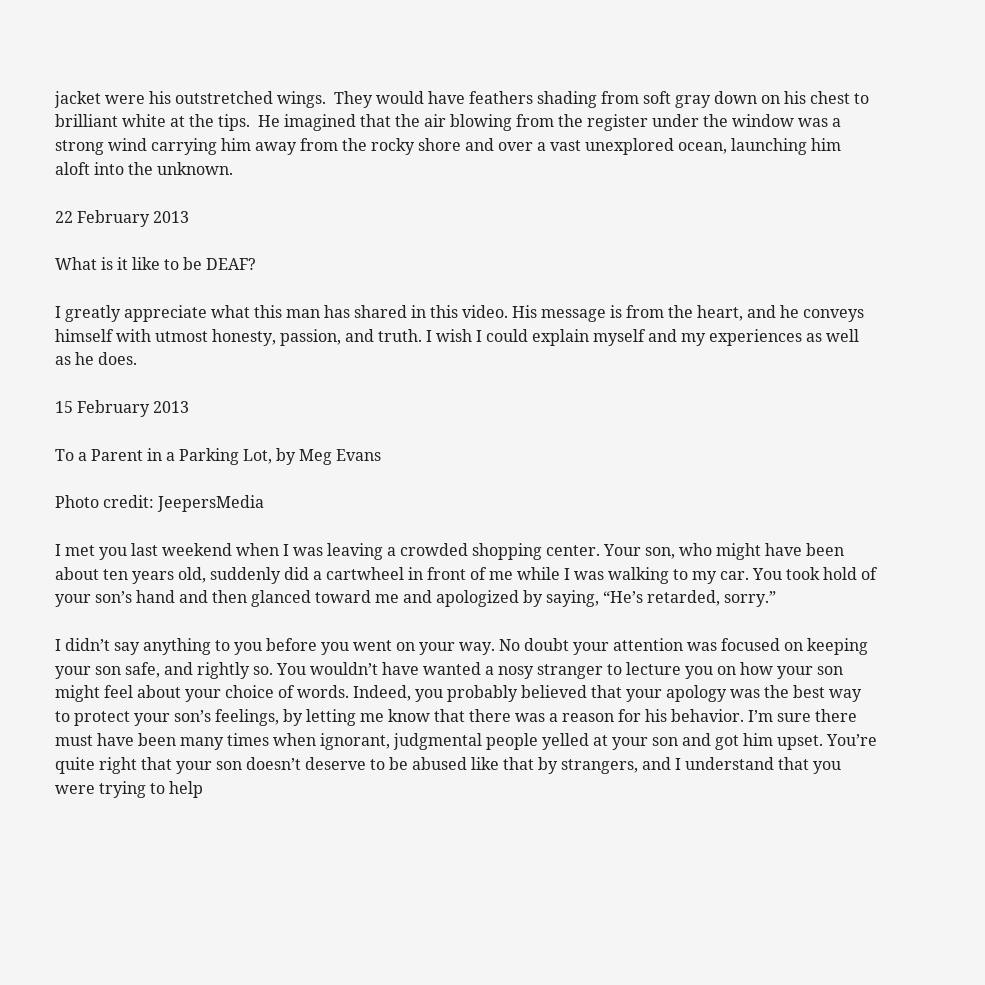jacket were his outstretched wings.  They would have feathers shading from soft gray down on his chest to brilliant white at the tips.  He imagined that the air blowing from the register under the window was a strong wind carrying him away from the rocky shore and over a vast unexplored ocean, launching him aloft into the unknown.

22 February 2013

What is it like to be DEAF?

I greatly appreciate what this man has shared in this video. His message is from the heart, and he conveys himself with utmost honesty, passion, and truth. I wish I could explain myself and my experiences as well as he does.

15 February 2013

To a Parent in a Parking Lot, by Meg Evans

Photo credit: JeepersMedia

I met you last weekend when I was leaving a crowded shopping center. Your son, who might have been about ten years old, suddenly did a cartwheel in front of me while I was walking to my car. You took hold of your son’s hand and then glanced toward me and apologized by saying, “He’s retarded, sorry.”

I didn’t say anything to you before you went on your way. No doubt your attention was focused on keeping your son safe, and rightly so. You wouldn’t have wanted a nosy stranger to lecture you on how your son might feel about your choice of words. Indeed, you probably believed that your apology was the best way to protect your son’s feelings, by letting me know that there was a reason for his behavior. I’m sure there must have been many times when ignorant, judgmental people yelled at your son and got him upset. You’re quite right that your son doesn’t deserve to be abused like that by strangers, and I understand that you were trying to help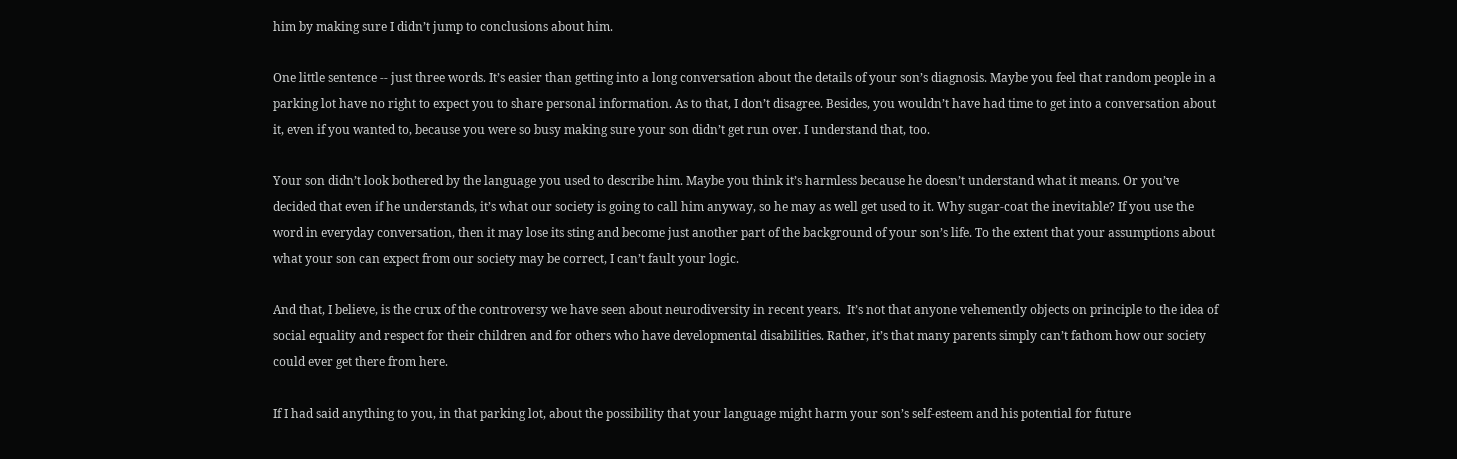him by making sure I didn’t jump to conclusions about him.

One little sentence -- just three words. It’s easier than getting into a long conversation about the details of your son’s diagnosis. Maybe you feel that random people in a parking lot have no right to expect you to share personal information. As to that, I don’t disagree. Besides, you wouldn’t have had time to get into a conversation about it, even if you wanted to, because you were so busy making sure your son didn’t get run over. I understand that, too.

Your son didn’t look bothered by the language you used to describe him. Maybe you think it’s harmless because he doesn’t understand what it means. Or you’ve decided that even if he understands, it’s what our society is going to call him anyway, so he may as well get used to it. Why sugar-coat the inevitable? If you use the word in everyday conversation, then it may lose its sting and become just another part of the background of your son’s life. To the extent that your assumptions about what your son can expect from our society may be correct, I can’t fault your logic.

And that, I believe, is the crux of the controversy we have seen about neurodiversity in recent years.  It’s not that anyone vehemently objects on principle to the idea of social equality and respect for their children and for others who have developmental disabilities. Rather, it’s that many parents simply can’t fathom how our society could ever get there from here.

If I had said anything to you, in that parking lot, about the possibility that your language might harm your son’s self-esteem and his potential for future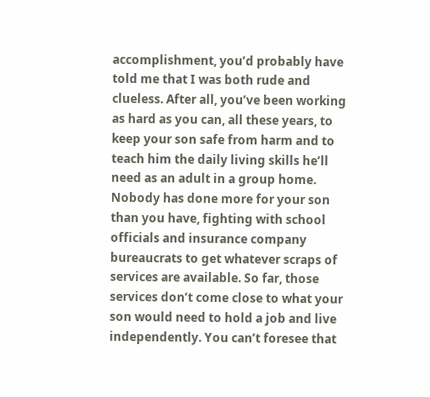accomplishment, you’d probably have told me that I was both rude and clueless. After all, you’ve been working as hard as you can, all these years, to keep your son safe from harm and to teach him the daily living skills he’ll need as an adult in a group home. Nobody has done more for your son than you have, fighting with school officials and insurance company bureaucrats to get whatever scraps of services are available. So far, those services don’t come close to what your son would need to hold a job and live independently. You can’t foresee that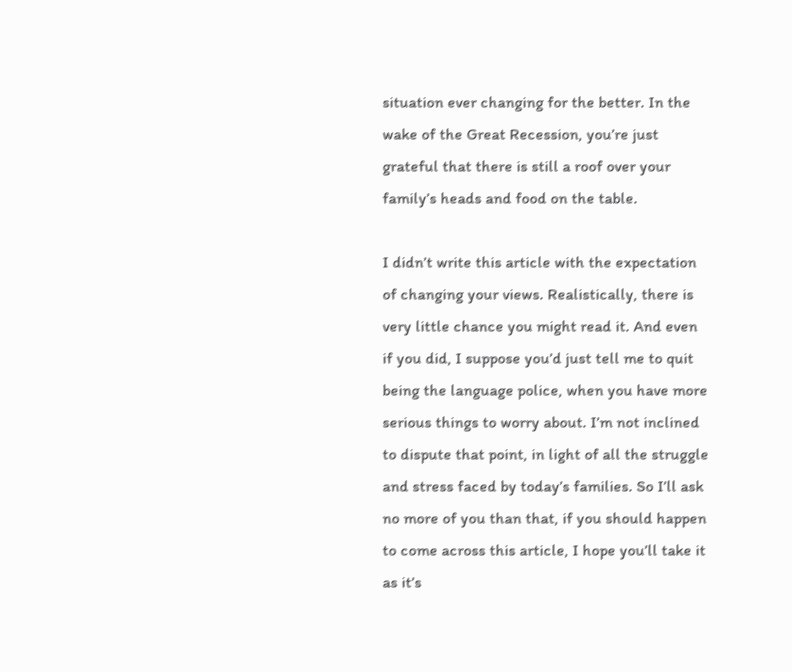situation ever changing for the better. In the wake of the Great Recession, you’re just grateful that there is still a roof over your family’s heads and food on the table.

I didn’t write this article with the expectation of changing your views. Realistically, there is very little chance you might read it. And even if you did, I suppose you’d just tell me to quit being the language police, when you have more serious things to worry about. I’m not inclined to dispute that point, in light of all the struggle and stress faced by today’s families. So I’ll ask no more of you than that, if you should happen to come across this article, I hope you’ll take it as it’s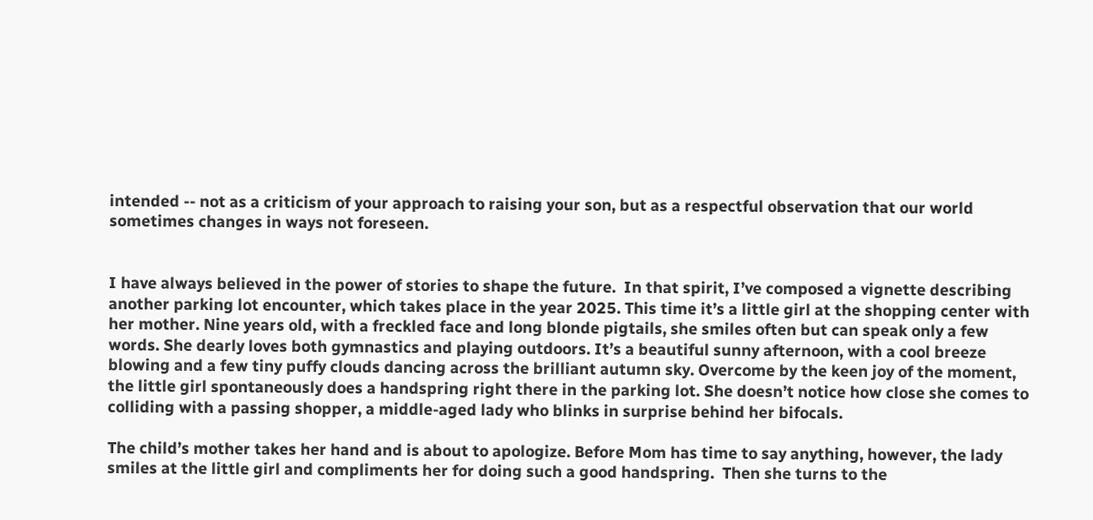intended -- not as a criticism of your approach to raising your son, but as a respectful observation that our world sometimes changes in ways not foreseen.


I have always believed in the power of stories to shape the future.  In that spirit, I’ve composed a vignette describing another parking lot encounter, which takes place in the year 2025. This time it’s a little girl at the shopping center with her mother. Nine years old, with a freckled face and long blonde pigtails, she smiles often but can speak only a few words. She dearly loves both gymnastics and playing outdoors. It’s a beautiful sunny afternoon, with a cool breeze blowing and a few tiny puffy clouds dancing across the brilliant autumn sky. Overcome by the keen joy of the moment, the little girl spontaneously does a handspring right there in the parking lot. She doesn’t notice how close she comes to colliding with a passing shopper, a middle-aged lady who blinks in surprise behind her bifocals.

The child’s mother takes her hand and is about to apologize. Before Mom has time to say anything, however, the lady smiles at the little girl and compliments her for doing such a good handspring.  Then she turns to the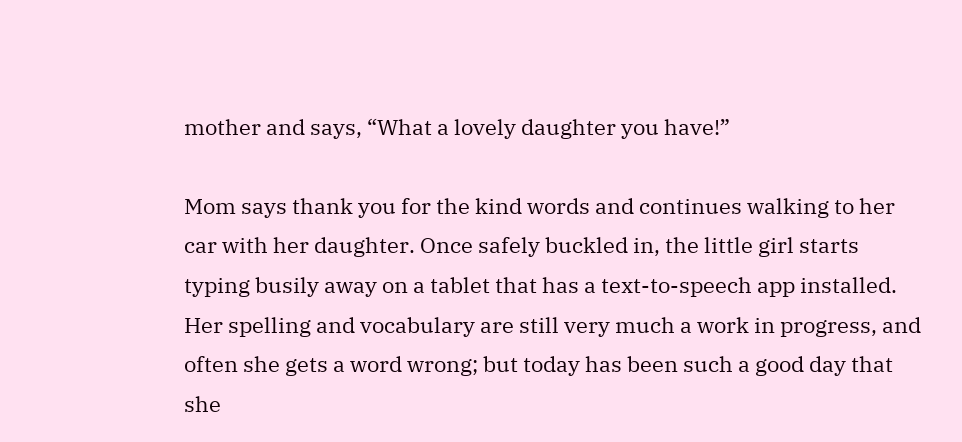mother and says, “What a lovely daughter you have!”

Mom says thank you for the kind words and continues walking to her car with her daughter. Once safely buckled in, the little girl starts typing busily away on a tablet that has a text-to-speech app installed. Her spelling and vocabulary are still very much a work in progress, and often she gets a word wrong; but today has been such a good day that she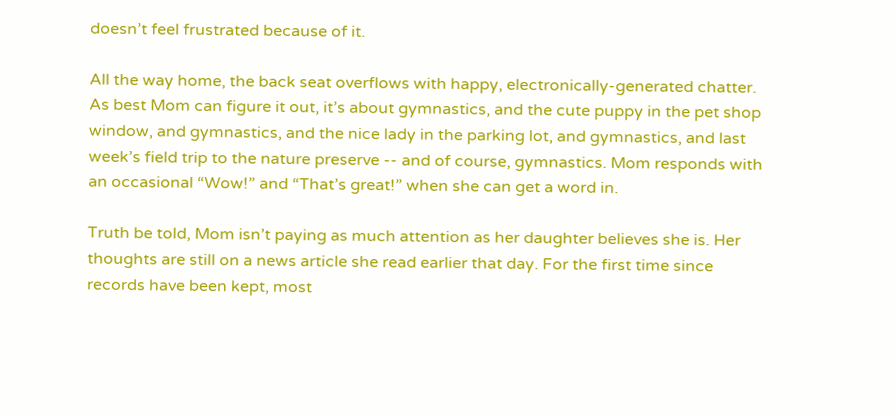doesn’t feel frustrated because of it.

All the way home, the back seat overflows with happy, electronically-generated chatter. As best Mom can figure it out, it’s about gymnastics, and the cute puppy in the pet shop window, and gymnastics, and the nice lady in the parking lot, and gymnastics, and last week’s field trip to the nature preserve -- and of course, gymnastics. Mom responds with an occasional “Wow!” and “That’s great!” when she can get a word in.

Truth be told, Mom isn’t paying as much attention as her daughter believes she is. Her thoughts are still on a news article she read earlier that day. For the first time since records have been kept, most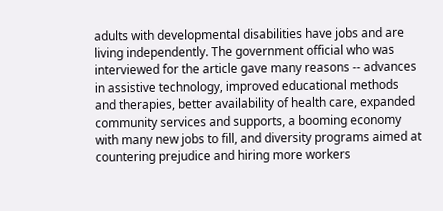adults with developmental disabilities have jobs and are living independently. The government official who was interviewed for the article gave many reasons -- advances in assistive technology, improved educational methods and therapies, better availability of health care, expanded community services and supports, a booming economy with many new jobs to fill, and diversity programs aimed at countering prejudice and hiring more workers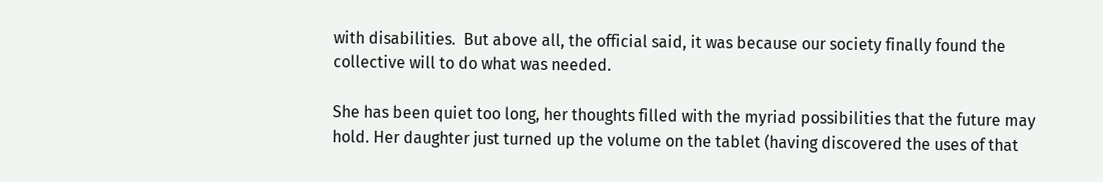with disabilities.  But above all, the official said, it was because our society finally found the collective will to do what was needed.

She has been quiet too long, her thoughts filled with the myriad possibilities that the future may hold. Her daughter just turned up the volume on the tablet (having discovered the uses of that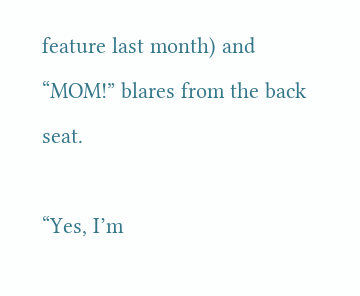feature last month) and “MOM!” blares from the back seat.

“Yes, I’m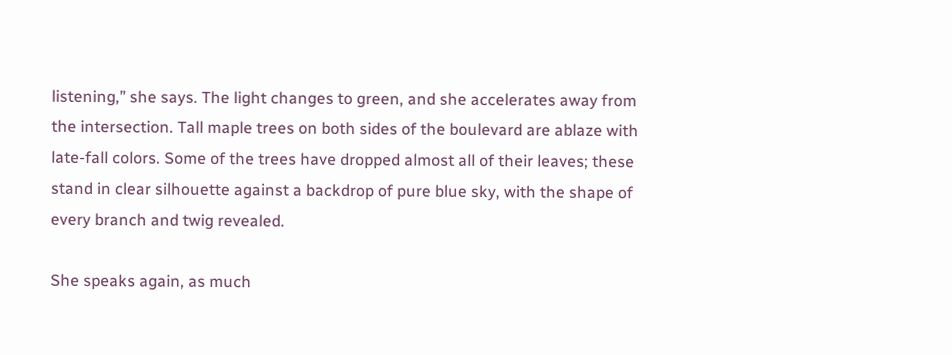listening,” she says. The light changes to green, and she accelerates away from the intersection. Tall maple trees on both sides of the boulevard are ablaze with late-fall colors. Some of the trees have dropped almost all of their leaves; these stand in clear silhouette against a backdrop of pure blue sky, with the shape of every branch and twig revealed.

She speaks again, as much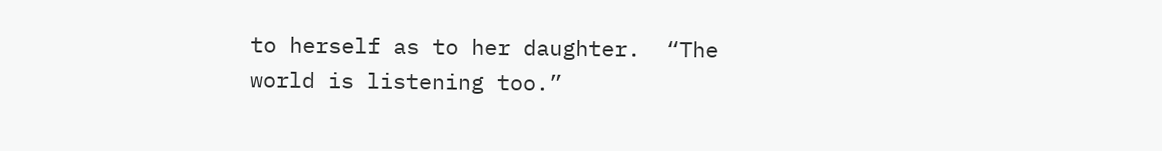to herself as to her daughter.  “The world is listening too.”